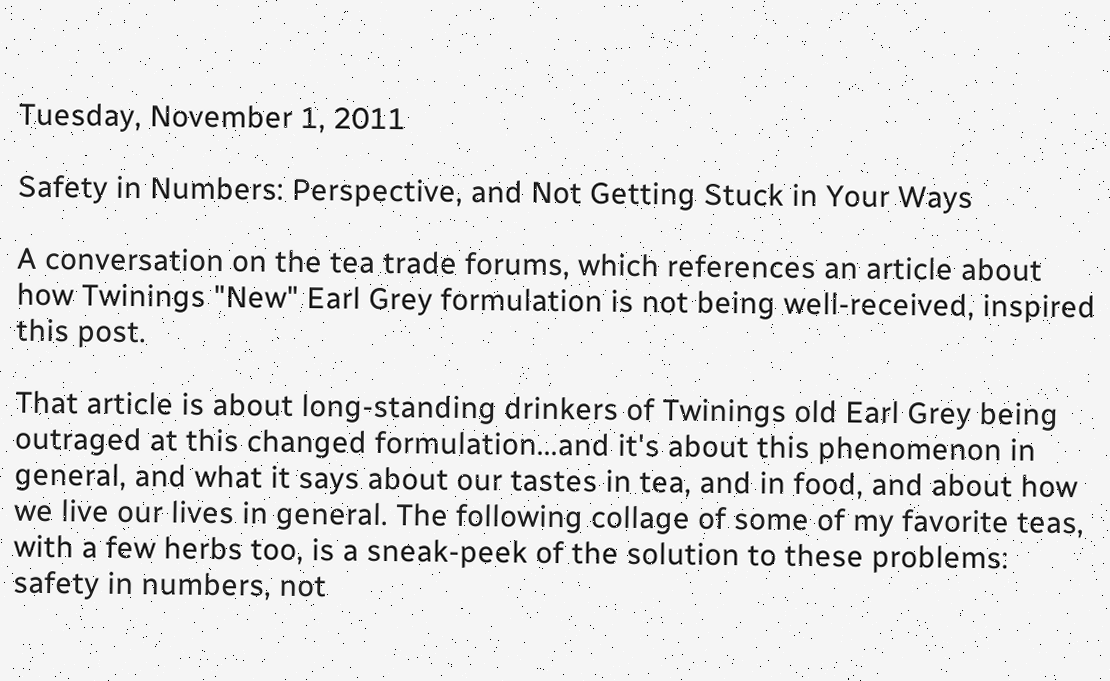Tuesday, November 1, 2011

Safety in Numbers: Perspective, and Not Getting Stuck in Your Ways

A conversation on the tea trade forums, which references an article about how Twinings "New" Earl Grey formulation is not being well-received, inspired this post.

That article is about long-standing drinkers of Twinings old Earl Grey being outraged at this changed formulation...and it's about this phenomenon in general, and what it says about our tastes in tea, and in food, and about how we live our lives in general. The following collage of some of my favorite teas, with a few herbs too, is a sneak-peek of the solution to these problems: safety in numbers, not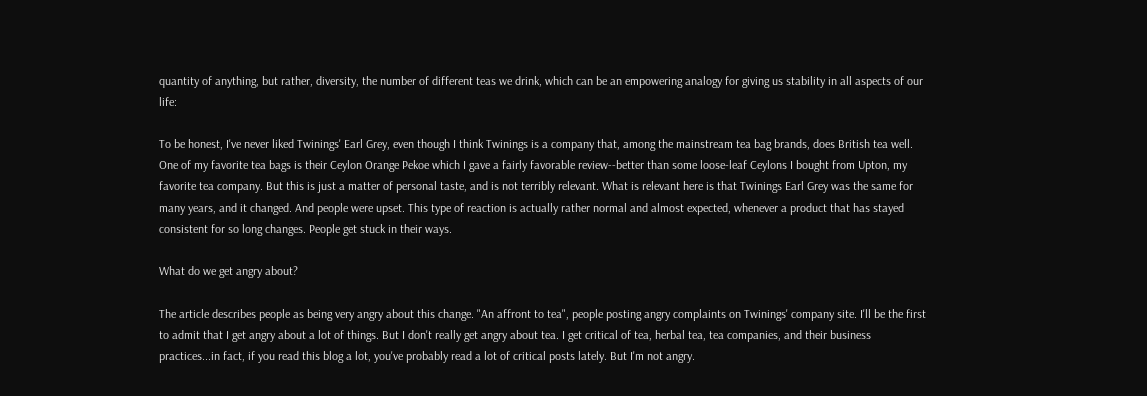quantity of anything, but rather, diversity, the number of different teas we drink, which can be an empowering analogy for giving us stability in all aspects of our life:

To be honest, I've never liked Twinings' Earl Grey, even though I think Twinings is a company that, among the mainstream tea bag brands, does British tea well. One of my favorite tea bags is their Ceylon Orange Pekoe which I gave a fairly favorable review--better than some loose-leaf Ceylons I bought from Upton, my favorite tea company. But this is just a matter of personal taste, and is not terribly relevant. What is relevant here is that Twinings Earl Grey was the same for many years, and it changed. And people were upset. This type of reaction is actually rather normal and almost expected, whenever a product that has stayed consistent for so long changes. People get stuck in their ways.

What do we get angry about?

The article describes people as being very angry about this change. "An affront to tea", people posting angry complaints on Twinings' company site. I'll be the first to admit that I get angry about a lot of things. But I don't really get angry about tea. I get critical of tea, herbal tea, tea companies, and their business practices...in fact, if you read this blog a lot, you've probably read a lot of critical posts lately. But I'm not angry.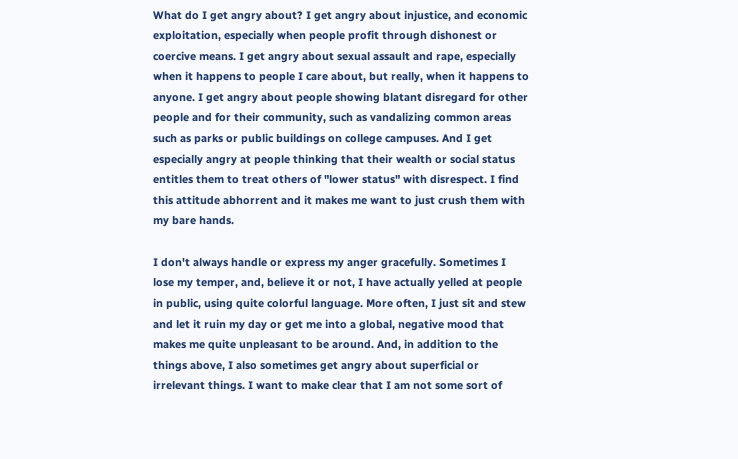What do I get angry about? I get angry about injustice, and economic exploitation, especially when people profit through dishonest or coercive means. I get angry about sexual assault and rape, especially when it happens to people I care about, but really, when it happens to anyone. I get angry about people showing blatant disregard for other people and for their community, such as vandalizing common areas such as parks or public buildings on college campuses. And I get especially angry at people thinking that their wealth or social status entitles them to treat others of "lower status" with disrespect. I find this attitude abhorrent and it makes me want to just crush them with my bare hands.

I don't always handle or express my anger gracefully. Sometimes I lose my temper, and, believe it or not, I have actually yelled at people in public, using quite colorful language. More often, I just sit and stew and let it ruin my day or get me into a global, negative mood that makes me quite unpleasant to be around. And, in addition to the things above, I also sometimes get angry about superficial or irrelevant things. I want to make clear that I am not some sort of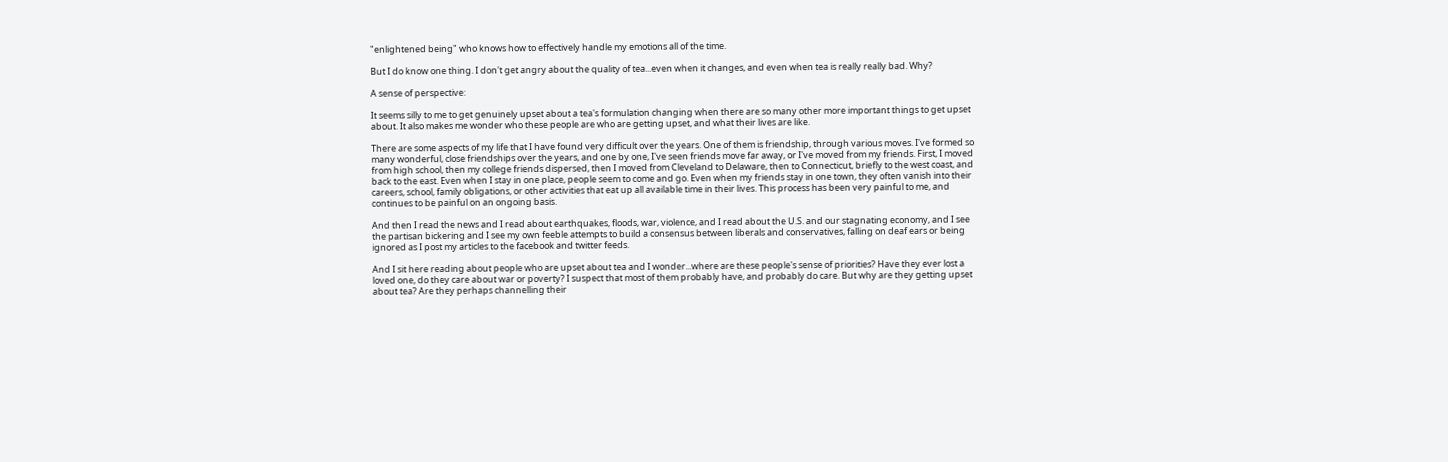"enlightened being" who knows how to effectively handle my emotions all of the time.

But I do know one thing. I don't get angry about the quality of tea...even when it changes, and even when tea is really really bad. Why?

A sense of perspective:

It seems silly to me to get genuinely upset about a tea's formulation changing when there are so many other more important things to get upset about. It also makes me wonder who these people are who are getting upset, and what their lives are like.

There are some aspects of my life that I have found very difficult over the years. One of them is friendship, through various moves. I've formed so many wonderful, close friendships over the years, and one by one, I've seen friends move far away, or I've moved from my friends. First, I moved from high school, then my college friends dispersed, then I moved from Cleveland to Delaware, then to Connecticut, briefly to the west coast, and back to the east. Even when I stay in one place, people seem to come and go. Even when my friends stay in one town, they often vanish into their careers, school, family obligations, or other activities that eat up all available time in their lives. This process has been very painful to me, and continues to be painful on an ongoing basis.

And then I read the news and I read about earthquakes, floods, war, violence, and I read about the U.S. and our stagnating economy, and I see the partisan bickering and I see my own feeble attempts to build a consensus between liberals and conservatives, falling on deaf ears or being ignored as I post my articles to the facebook and twitter feeds.

And I sit here reading about people who are upset about tea and I wonder...where are these people's sense of priorities? Have they ever lost a loved one, do they care about war or poverty? I suspect that most of them probably have, and probably do care. But why are they getting upset about tea? Are they perhaps channelling their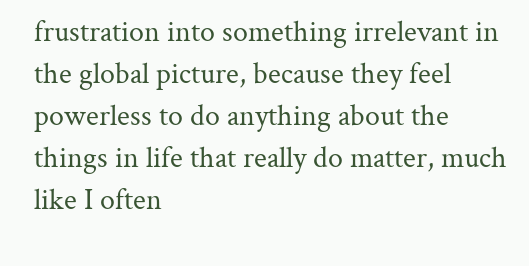frustration into something irrelevant in the global picture, because they feel powerless to do anything about the things in life that really do matter, much like I often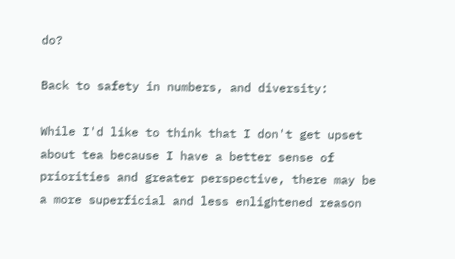do?

Back to safety in numbers, and diversity:

While I'd like to think that I don't get upset about tea because I have a better sense of priorities and greater perspective, there may be a more superficial and less enlightened reason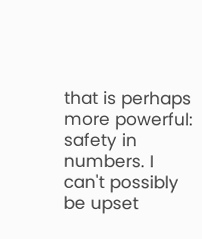that is perhaps more powerful: safety in numbers. I can't possibly be upset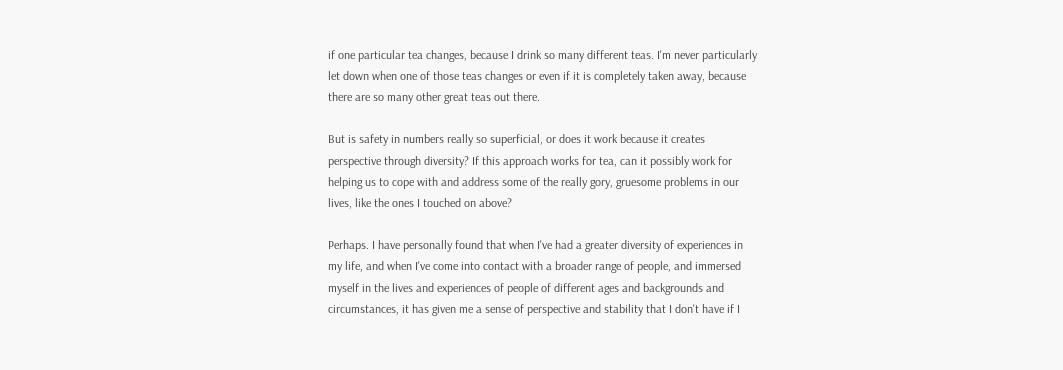if one particular tea changes, because I drink so many different teas. I'm never particularly let down when one of those teas changes or even if it is completely taken away, because there are so many other great teas out there.

But is safety in numbers really so superficial, or does it work because it creates perspective through diversity? If this approach works for tea, can it possibly work for helping us to cope with and address some of the really gory, gruesome problems in our lives, like the ones I touched on above?

Perhaps. I have personally found that when I've had a greater diversity of experiences in my life, and when I've come into contact with a broader range of people, and immersed myself in the lives and experiences of people of different ages and backgrounds and circumstances, it has given me a sense of perspective and stability that I don't have if I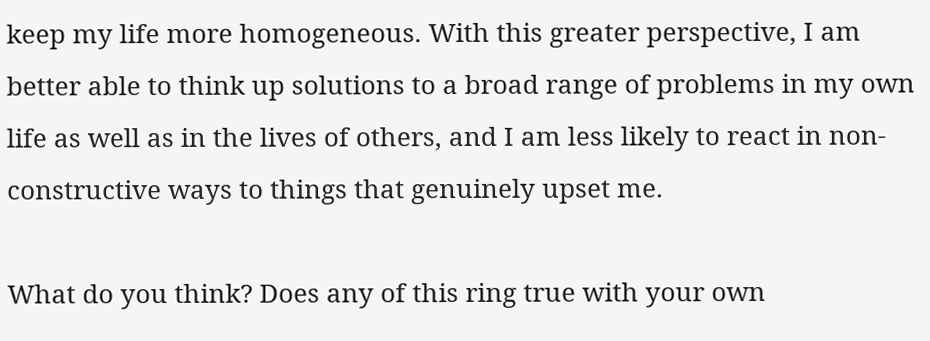keep my life more homogeneous. With this greater perspective, I am better able to think up solutions to a broad range of problems in my own life as well as in the lives of others, and I am less likely to react in non-constructive ways to things that genuinely upset me.

What do you think? Does any of this ring true with your own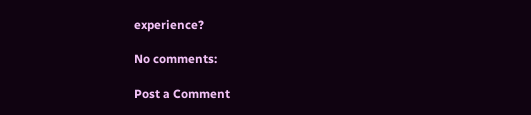experience?

No comments:

Post a Comment